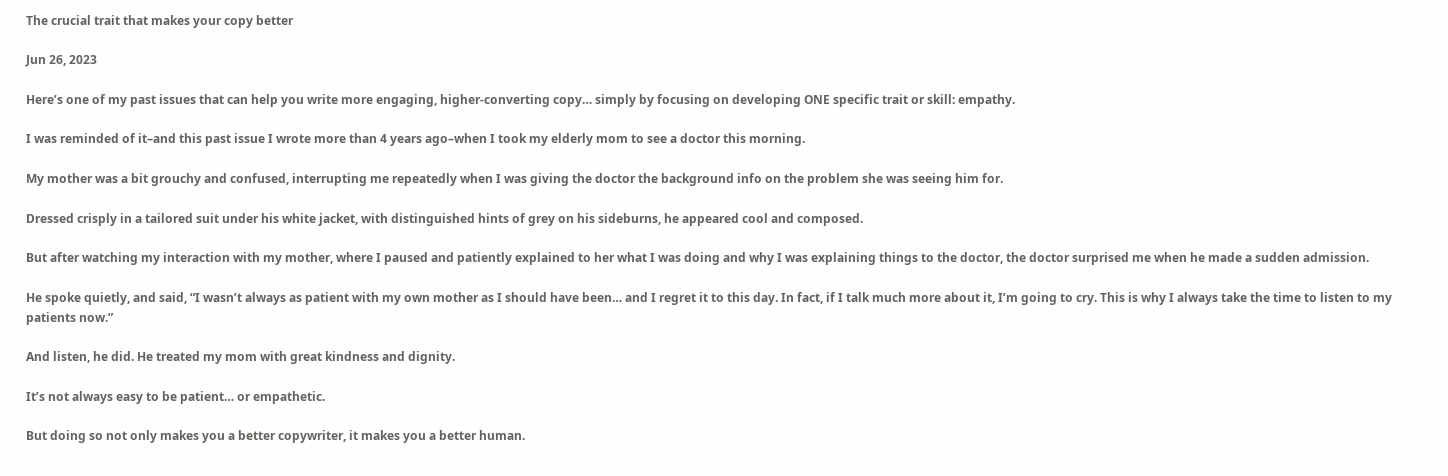The crucial trait that makes your copy better

Jun 26, 2023

Here’s one of my past issues that can help you write more engaging, higher-converting copy… simply by focusing on developing ONE specific trait or skill: empathy.

I was reminded of it–and this past issue I wrote more than 4 years ago–when I took my elderly mom to see a doctor this morning.

My mother was a bit grouchy and confused, interrupting me repeatedly when I was giving the doctor the background info on the problem she was seeing him for.

Dressed crisply in a tailored suit under his white jacket, with distinguished hints of grey on his sideburns, he appeared cool and composed.

But after watching my interaction with my mother, where I paused and patiently explained to her what I was doing and why I was explaining things to the doctor, the doctor surprised me when he made a sudden admission.

He spoke quietly, and said, “I wasn’t always as patient with my own mother as I should have been… and I regret it to this day. In fact, if I talk much more about it, I’m going to cry. This is why I always take the time to listen to my patients now.”

And listen, he did. He treated my mom with great kindness and dignity.

It’s not always easy to be patient… or empathetic.

But doing so not only makes you a better copywriter, it makes you a better human.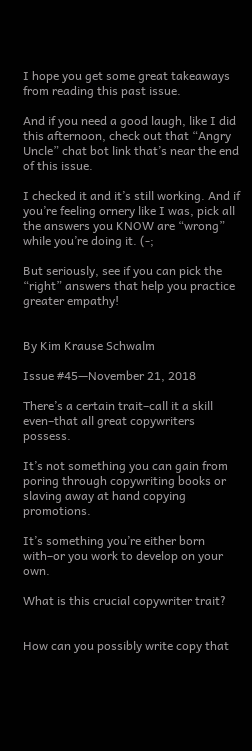I hope you get some great takeaways from reading this past issue.

And if you need a good laugh, like I did this afternoon, check out that “Angry Uncle” chat bot link that’s near the end of this issue.

I checked it and it’s still working. And if you’re feeling ornery like I was, pick all the answers you KNOW are “wrong” while you’re doing it. (-;

But seriously, see if you can pick the “right” answers that help you practice greater empathy!


By Kim Krause Schwalm

Issue #45—November 21, 2018

There’s a certain trait–call it a skill even–that all great copywriters possess.

It’s not something you can gain from poring through copywriting books or slaving away at hand copying promotions.

It’s something you’re either born with–or you work to develop on your own.

What is this crucial copywriter trait?


How can you possibly write copy that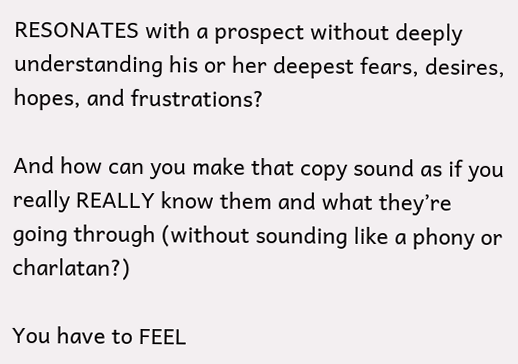RESONATES with a prospect without deeply understanding his or her deepest fears, desires, hopes, and frustrations?

And how can you make that copy sound as if you really REALLY know them and what they’re going through (without sounding like a phony or charlatan?)

You have to FEEL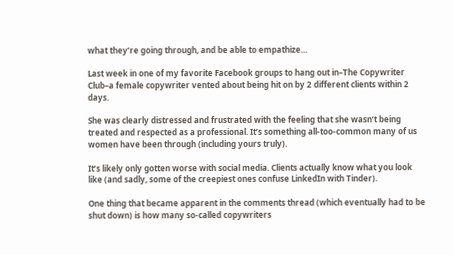what they’re going through, and be able to empathize…

Last week in one of my favorite Facebook groups to hang out in–The Copywriter Club–a female copywriter vented about being hit on by 2 different clients within 2 days.

She was clearly distressed and frustrated with the feeling that she wasn’t being treated and respected as a professional. It’s something all-too-common many of us women have been through (including yours truly).

It’s likely only gotten worse with social media. Clients actually know what you look like (and sadly, some of the creepiest ones confuse LinkedIn with Tinder).

One thing that became apparent in the comments thread (which eventually had to be shut down) is how many so-called copywriters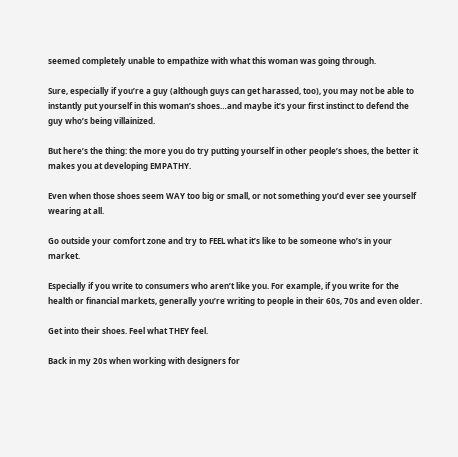seemed completely unable to empathize with what this woman was going through.

Sure, especially if you’re a guy (although guys can get harassed, too), you may not be able to instantly put yourself in this woman’s shoes…and maybe it’s your first instinct to defend the guy who’s being villainized.

But here’s the thing: the more you do try putting yourself in other people’s shoes, the better it makes you at developing EMPATHY.

Even when those shoes seem WAY too big or small, or not something you’d ever see yourself wearing at all.

Go outside your comfort zone and try to FEEL what it’s like to be someone who’s in your market.

Especially if you write to consumers who aren’t like you. For example, if you write for the health or financial markets, generally you’re writing to people in their 60s, 70s and even older.

Get into their shoes. Feel what THEY feel.

Back in my 20s when working with designers for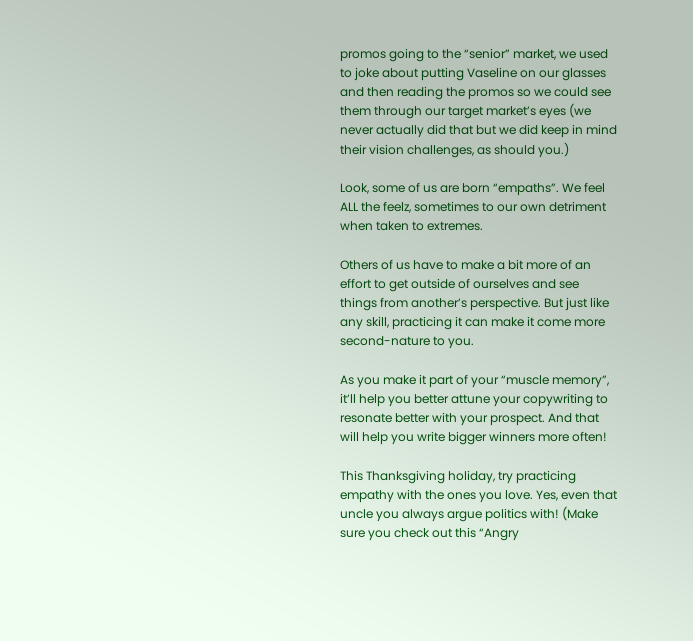promos going to the “senior” market, we used to joke about putting Vaseline on our glasses and then reading the promos so we could see them through our target market’s eyes (we never actually did that but we did keep in mind their vision challenges, as should you.)

Look, some of us are born “empaths”. We feel ALL the feelz, sometimes to our own detriment when taken to extremes.

Others of us have to make a bit more of an effort to get outside of ourselves and see things from another’s perspective. But just like any skill, practicing it can make it come more second-nature to you.

As you make it part of your “muscle memory”, it’ll help you better attune your copywriting to resonate better with your prospect. And that will help you write bigger winners more often!

This Thanksgiving holiday, try practicing empathy with the ones you love. Yes, even that uncle you always argue politics with! (Make sure you check out this “Angry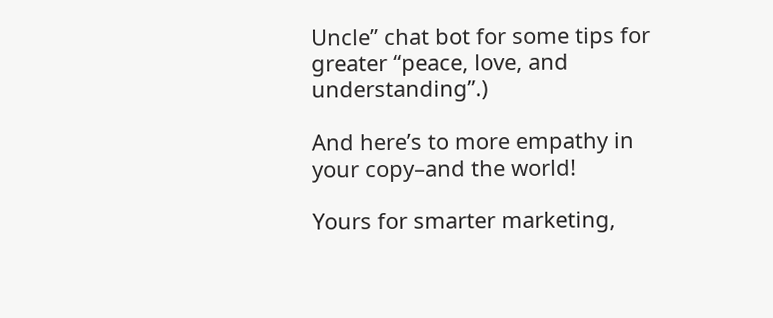Uncle” chat bot for some tips for greater “peace, love, and understanding”.)

And here’s to more empathy in your copy–and the world!

Yours for smarter marketing,